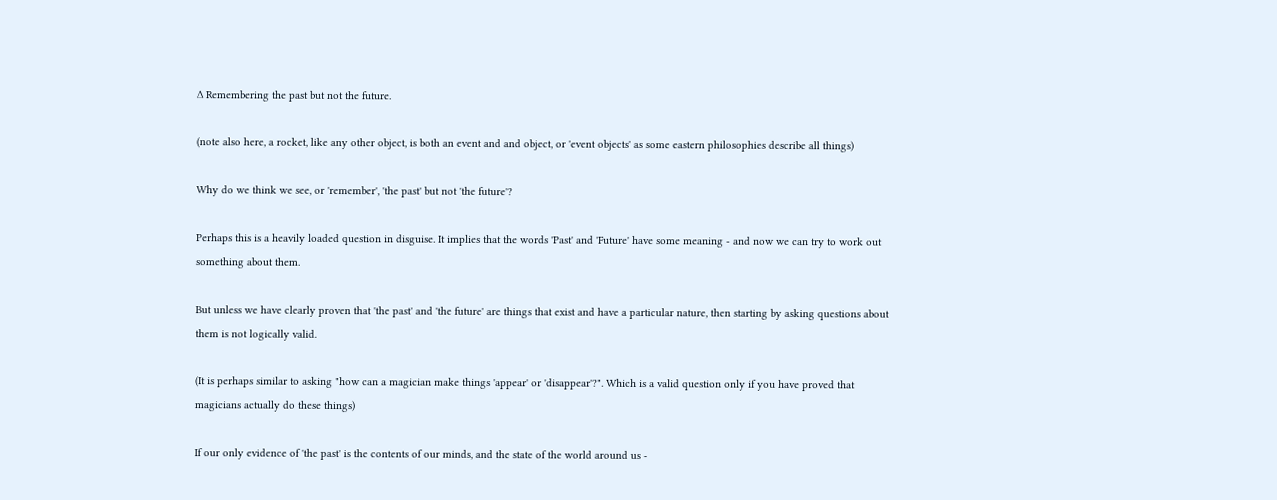∆ Remembering the past but not the future.

(note also here, a rocket, like any other object, is both an event and and object, or 'event objects' as some eastern philosophies describe all things)

Why do we think we see, or 'remember', 'the past' but not 'the future'?

Perhaps this is a heavily loaded question in disguise. It implies that the words 'Past' and 'Future' have some meaning - and now we can try to work out something about them.

But unless we have clearly proven that 'the past' and 'the future' are things that exist and have a particular nature, then starting by asking questions about them is not logically valid.

(It is perhaps similar to asking "how can a magician make things 'appear' or 'disappear'?". Which is a valid question only if you have proved that magicians actually do these things)

If our only evidence of 'the past' is the contents of our minds, and the state of the world around us -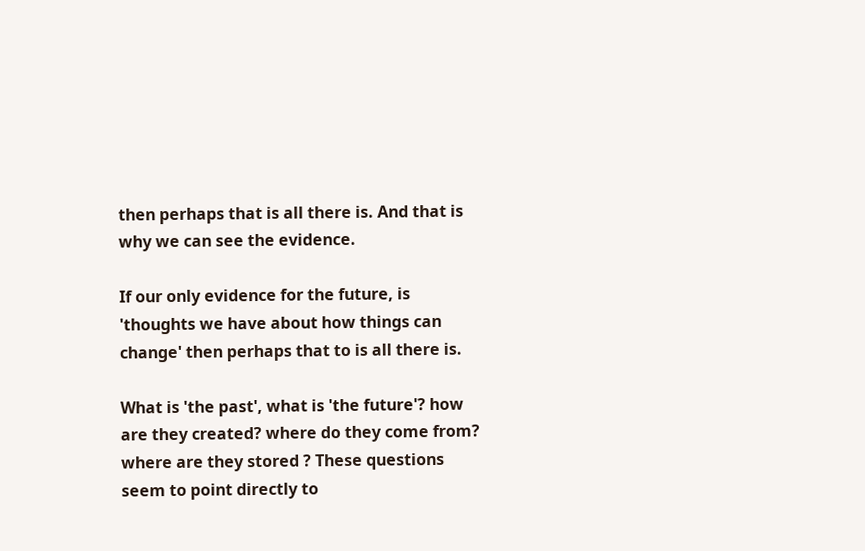then perhaps that is all there is. And that is why we can see the evidence.

If our only evidence for the future, is 'thoughts we have about how things can change' then perhaps that to is all there is.

What is 'the past', what is 'the future'? how are they created? where do they come from? where are they stored ? These questions seem to point directly to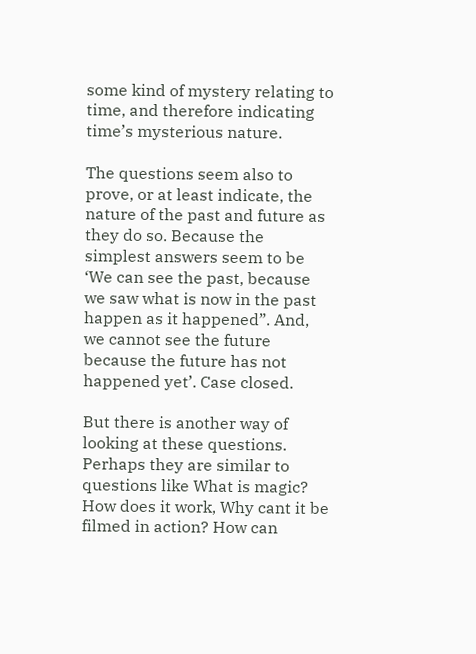some kind of mystery relating to time, and therefore indicating time’s mysterious nature.

The questions seem also to prove, or at least indicate, the nature of the past and future as they do so. Because the simplest answers seem to be ‘We can see the past, because we saw what is now in the past happen as it happened”. And, we cannot see the future because the future has not happened yet’. Case closed.

But there is another way of looking at these questions. Perhaps they are similar to questions like What is magic? How does it work, Why cant it be filmed in action? How can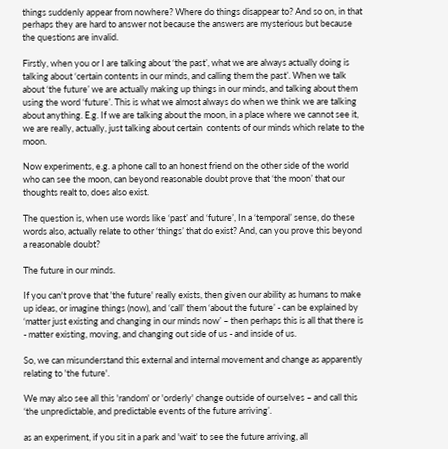things suddenly appear from nowhere? Where do things disappear to? And so on, in that perhaps they are hard to answer not because the answers are mysterious but because the questions are invalid.

Firstly, when you or I are talking about ‘the past’, what we are always actually doing is talking about ‘certain contents in our minds, and calling them the past’. When we talk about ‘the future’ we are actually making up things in our minds, and talking about them using the word ‘future’. This is what we almost always do when we think we are talking about anything. E.g. If we are talking about the moon, in a place where we cannot see it, we are really, actually, just talking about certain  contents of our minds which relate to the moon.

Now experiments, e.g. a phone call to an honest friend on the other side of the world who can see the moon, can beyond reasonable doubt prove that ‘the moon’ that our thoughts realt to, does also exist.

The question is, when use words like ‘past’ and ‘future’, In a ‘temporal’ sense, do these words also, actually relate to other ‘things’ that do exist? And, can you prove this beyond a reasonable doubt?

The future in our minds.

If you can't prove that 'the future' really exists, then given our ability as humans to make up ideas, or imagine things (now), and ‘call’ them ‘about the future’ - can be explained by ‘matter just existing and changing in our minds now’ – then perhaps this is all that there is - matter existing, moving, and changing out side of us - and inside of us.

So, we can misunderstand this external and internal movement and change as apparently relating to 'the future'.

We may also see all this 'random' or 'orderly' change outside of ourselves – and call this ‘the unpredictable, and predictable events of the future arriving’.

as an experiment, if you sit in a park and 'wait' to see the future arriving, all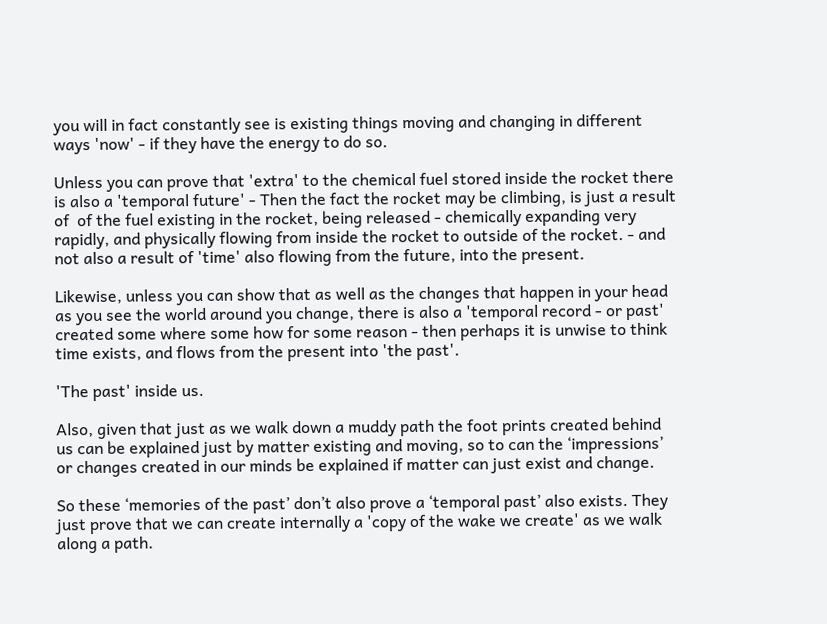you will in fact constantly see is existing things moving and changing in different ways 'now' - if they have the energy to do so.

Unless you can prove that 'extra' to the chemical fuel stored inside the rocket there is also a 'temporal future' - Then the fact the rocket may be climbing, is just a result of  of the fuel existing in the rocket, being released - chemically expanding very rapidly, and physically flowing from inside the rocket to outside of the rocket. - and not also a result of 'time' also flowing from the future, into the present.

Likewise, unless you can show that as well as the changes that happen in your head as you see the world around you change, there is also a 'temporal record - or past' created some where some how for some reason - then perhaps it is unwise to think time exists, and flows from the present into 'the past'.

'The past' inside us.

Also, given that just as we walk down a muddy path the foot prints created behind us can be explained just by matter existing and moving, so to can the ‘impressions’ or changes created in our minds be explained if matter can just exist and change.

So these ‘memories of the past’ don’t also prove a ‘temporal past’ also exists. They just prove that we can create internally a 'copy of the wake we create' as we walk along a path.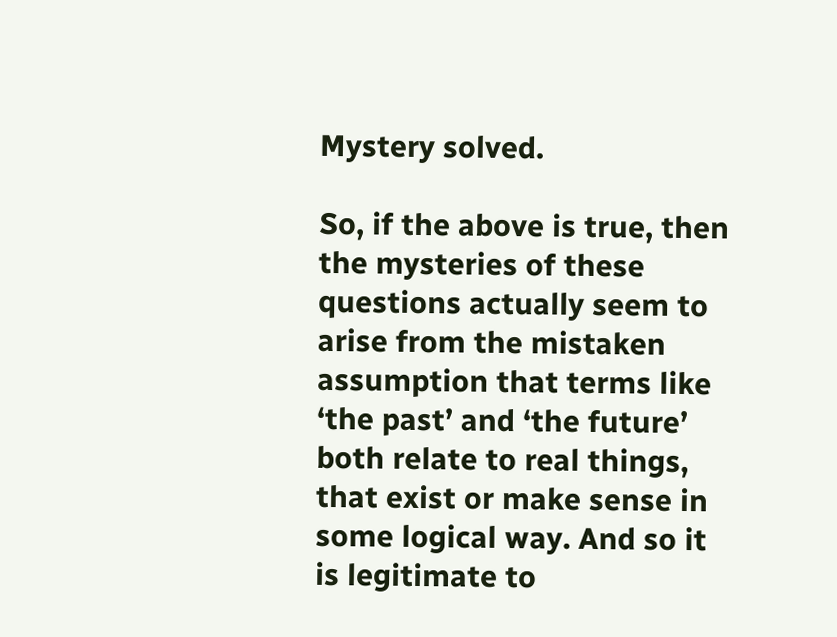Mystery solved.

So, if the above is true, then the mysteries of these questions actually seem to arise from the mistaken assumption that terms like ‘the past’ and ‘the future’ both relate to real things, that exist or make sense in some logical way. And so it is legitimate to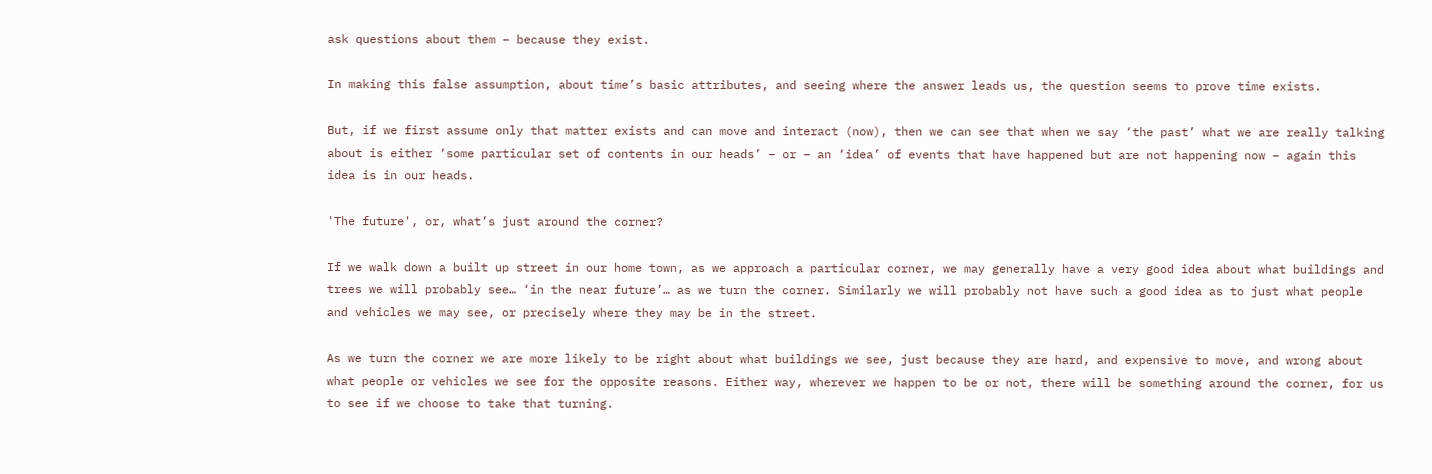ask questions about them – because they exist.

In making this false assumption, about time’s basic attributes, and seeing where the answer leads us, the question seems to prove time exists.

But, if we first assume only that matter exists and can move and interact (now), then we can see that when we say ‘the past’ what we are really talking about is either ‘some particular set of contents in our heads’ – or – an ‘idea’ of events that have happened but are not happening now – again this idea is in our heads.

'The future', or, what’s just around the corner?

If we walk down a built up street in our home town, as we approach a particular corner, we may generally have a very good idea about what buildings and trees we will probably see… ‘in the near future’… as we turn the corner. Similarly we will probably not have such a good idea as to just what people and vehicles we may see, or precisely where they may be in the street.

As we turn the corner we are more likely to be right about what buildings we see, just because they are hard, and expensive to move, and wrong about what people or vehicles we see for the opposite reasons. Either way, wherever we happen to be or not, there will be something around the corner, for us to see if we choose to take that turning.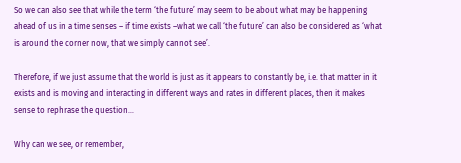So we can also see that while the term ‘the future’ may seem to be about what may be happening ahead of us in a time senses – if time exists –what we call ‘the future’ can also be considered as ‘what is around the corner now, that we simply cannot see’.

Therefore, if we just assume that the world is just as it appears to constantly be, i.e. that matter in it exists and is moving and interacting in different ways and rates in different places, then it makes sense to rephrase the question…

Why can we see, or remember,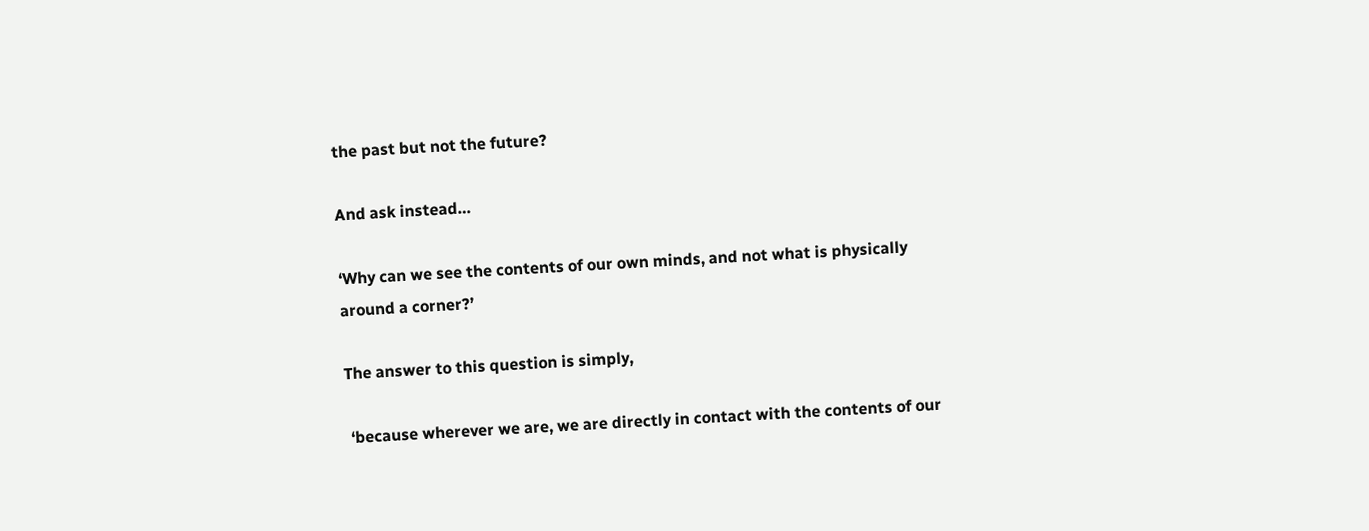the past but not the future?

And ask instead…

‘Why can we see the contents of our own minds, and not what is physically around a corner?’

The answer to this question is simply,

 ‘because wherever we are, we are directly in contact with the contents of our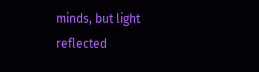minds, but light reflected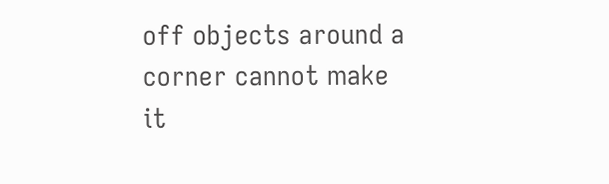off objects around a corner cannot make it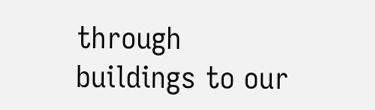through buildings to our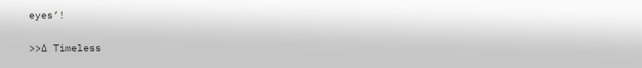eyes’!


>>∆ Timeless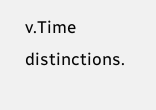v.Time distinctions.